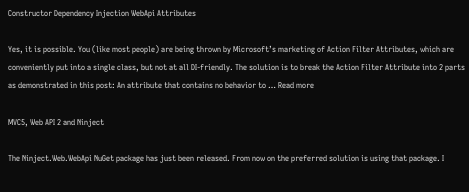Constructor Dependency Injection WebApi Attributes

Yes, it is possible. You (like most people) are being thrown by Microsoft’s marketing of Action Filter Attributes, which are conveniently put into a single class, but not at all DI-friendly. The solution is to break the Action Filter Attribute into 2 parts as demonstrated in this post: An attribute that contains no behavior to … Read more

MVC5, Web API 2 and Ninject

The Ninject.Web.WebApi NuGet package has just been released. From now on the preferred solution is using that package. I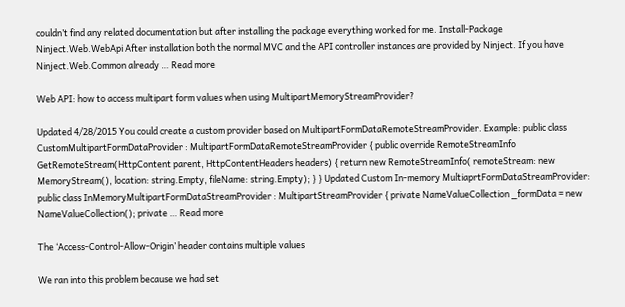couldn’t find any related documentation but after installing the package everything worked for me. Install-Package Ninject.Web.WebApi After installation both the normal MVC and the API controller instances are provided by Ninject. If you have Ninject.Web.Common already … Read more

Web API: how to access multipart form values when using MultipartMemoryStreamProvider?

Updated 4/28/2015 You could create a custom provider based on MultipartFormDataRemoteStreamProvider. Example: public class CustomMultipartFormDataProvider : MultipartFormDataRemoteStreamProvider { public override RemoteStreamInfo GetRemoteStream(HttpContent parent, HttpContentHeaders headers) { return new RemoteStreamInfo( remoteStream: new MemoryStream(), location: string.Empty, fileName: string.Empty); } } Updated Custom In-memory MultiaprtFormDataStreamProvider: public class InMemoryMultipartFormDataStreamProvider : MultipartStreamProvider { private NameValueCollection _formData = new NameValueCollection(); private … Read more

The ‘Access-Control-Allow-Origin’ header contains multiple values

We ran into this problem because we had set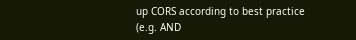up CORS according to best practice (e.g. AND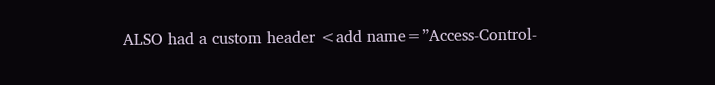ALSO had a custom header <add name=”Access-Control-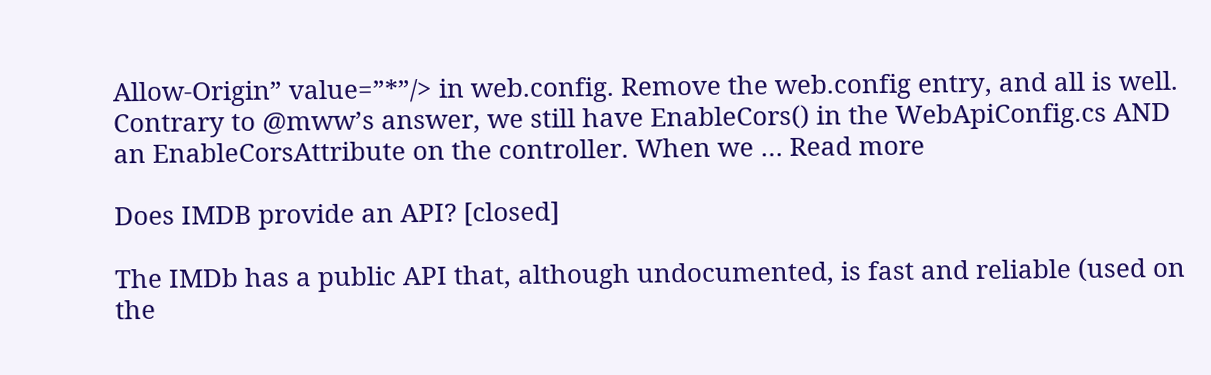Allow-Origin” value=”*”/> in web.config. Remove the web.config entry, and all is well. Contrary to @mww’s answer, we still have EnableCors() in the WebApiConfig.cs AND an EnableCorsAttribute on the controller. When we … Read more

Does IMDB provide an API? [closed]

The IMDb has a public API that, although undocumented, is fast and reliable (used on the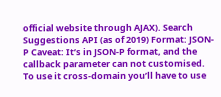official website through AJAX). Search Suggestions API (as of 2019) Format: JSON-P Caveat: It’s in JSON-P format, and the callback parameter can not customised. To use it cross-domain you’ll have to use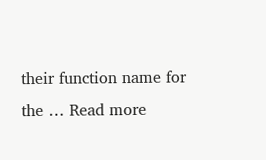their function name for the … Read more